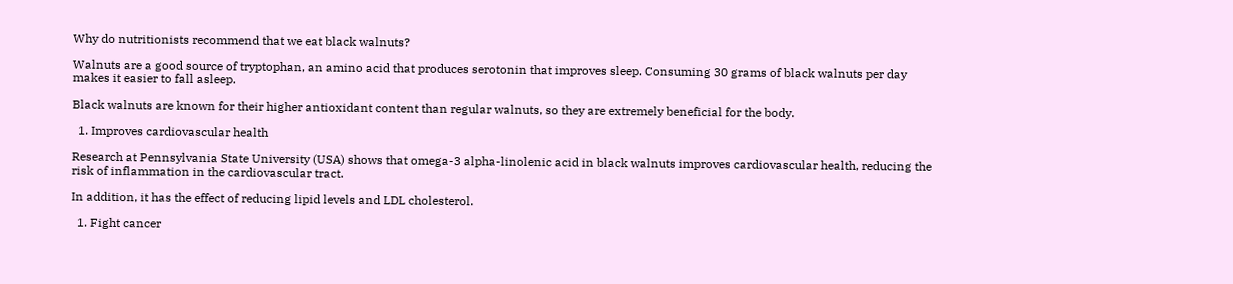Why do nutritionists recommend that we eat black walnuts?

Walnuts are a good source of tryptophan, an amino acid that produces serotonin that improves sleep. Consuming 30 grams of black walnuts per day makes it easier to fall asleep.

Black walnuts are known for their higher antioxidant content than regular walnuts, so they are extremely beneficial for the body.

  1. Improves cardiovascular health

Research at Pennsylvania State University (USA) shows that omega-3 alpha-linolenic acid in black walnuts improves cardiovascular health, reducing the risk of inflammation in the cardiovascular tract.

In addition, it has the effect of reducing lipid levels and LDL cholesterol.

  1. Fight cancer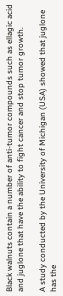Black walnuts contain a number of anti-tumor compounds such as ellagic acid and juglone that have the ability to fight cancer and stop tumor growth.

A study conducted by the University of Michigan (USA) showed that juglone has the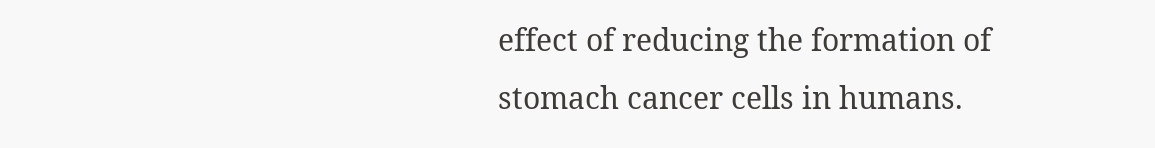effect of reducing the formation of stomach cancer cells in humans.